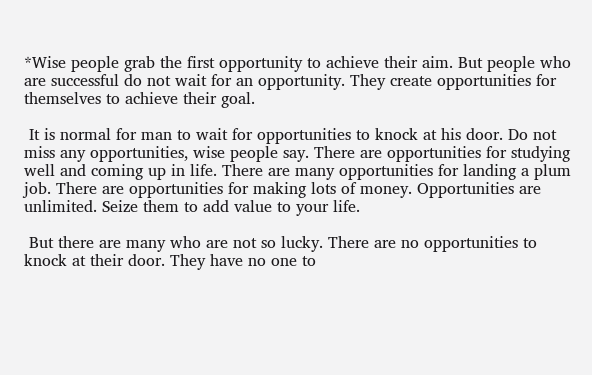*Wise people grab the first opportunity to achieve their aim. But people who are successful do not wait for an opportunity. They create opportunities for themselves to achieve their goal.

 It is normal for man to wait for opportunities to knock at his door. Do not miss any opportunities, wise people say. There are opportunities for studying well and coming up in life. There are many opportunities for landing a plum job. There are opportunities for making lots of money. Opportunities are unlimited. Seize them to add value to your life.

 But there are many who are not so lucky. There are no opportunities to knock at their door. They have no one to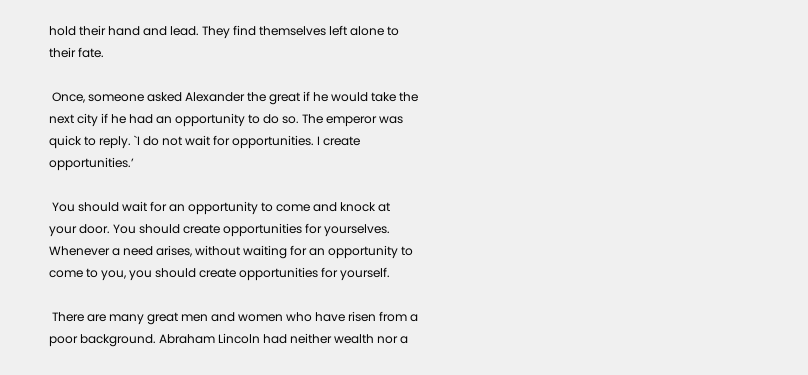hold their hand and lead. They find themselves left alone to their fate.

 Once, someone asked Alexander the great if he would take the next city if he had an opportunity to do so. The emperor was quick to reply. `I do not wait for opportunities. I create opportunities.’

 You should wait for an opportunity to come and knock at your door. You should create opportunities for yourselves. Whenever a need arises, without waiting for an opportunity to come to you, you should create opportunities for yourself.

 There are many great men and women who have risen from a poor background. Abraham Lincoln had neither wealth nor a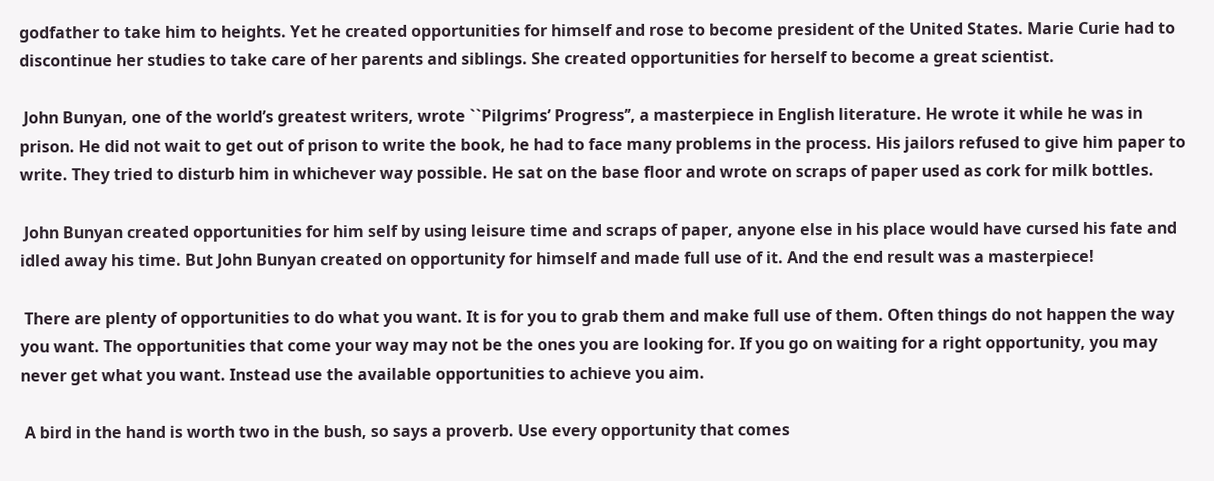godfather to take him to heights. Yet he created opportunities for himself and rose to become president of the United States. Marie Curie had to discontinue her studies to take care of her parents and siblings. She created opportunities for herself to become a great scientist.

 John Bunyan, one of the world’s greatest writers, wrote ``Pilgrims’ Progress’’, a masterpiece in English literature. He wrote it while he was in prison. He did not wait to get out of prison to write the book, he had to face many problems in the process. His jailors refused to give him paper to write. They tried to disturb him in whichever way possible. He sat on the base floor and wrote on scraps of paper used as cork for milk bottles.

 John Bunyan created opportunities for him self by using leisure time and scraps of paper, anyone else in his place would have cursed his fate and idled away his time. But John Bunyan created on opportunity for himself and made full use of it. And the end result was a masterpiece!

 There are plenty of opportunities to do what you want. It is for you to grab them and make full use of them. Often things do not happen the way you want. The opportunities that come your way may not be the ones you are looking for. If you go on waiting for a right opportunity, you may never get what you want. Instead use the available opportunities to achieve you aim.

 A bird in the hand is worth two in the bush, so says a proverb. Use every opportunity that comes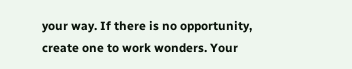your way. If there is no opportunity, create one to work wonders. Your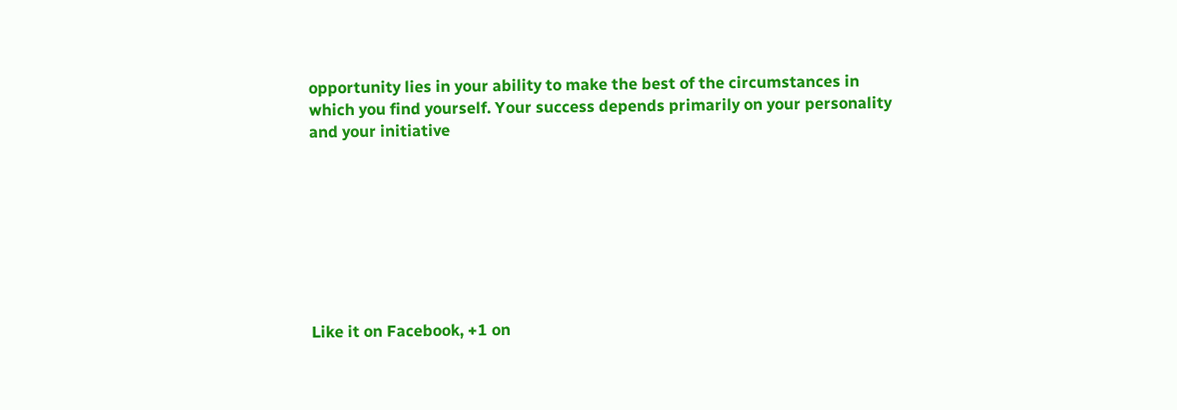opportunity lies in your ability to make the best of the circumstances in which you find yourself. Your success depends primarily on your personality and your initiative








Like it on Facebook, +1 on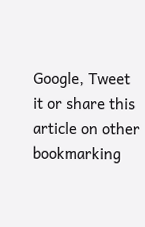Google, Tweet it or share this article on other bookmarking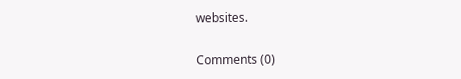websites.

Comments (0)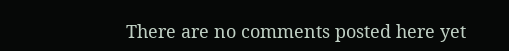There are no comments posted here yet